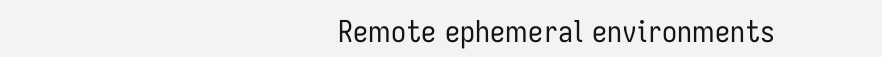Remote ephemeral environments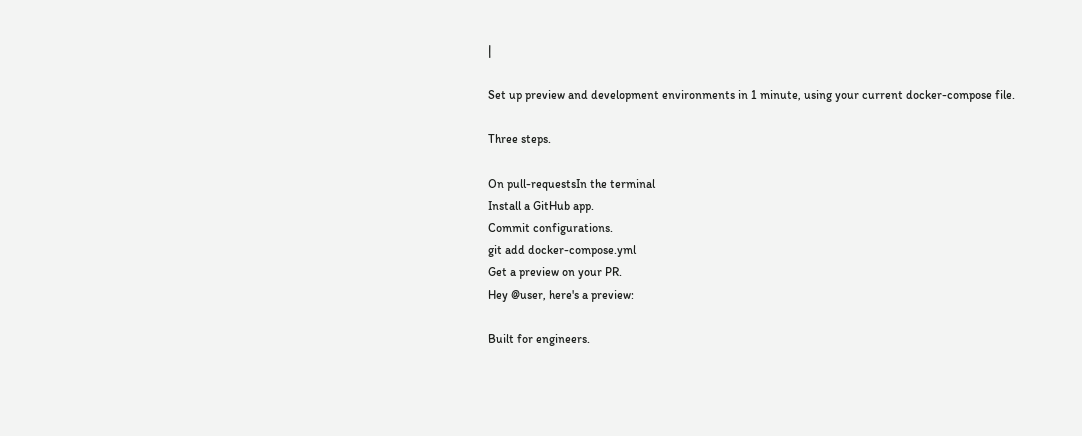|

Set up preview and development environments in 1 minute, using your current docker-compose file.

Three steps.

On pull-requestsIn the terminal
Install a GitHub app.
Commit configurations.
git add docker-compose.yml
Get a preview on your PR.
Hey @user, here's a preview:

Built for engineers.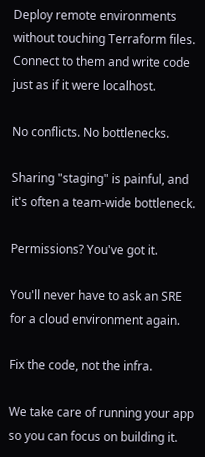Deploy remote environments without touching Terraform files. Connect to them and write code just as if it were localhost.

No conflicts. No bottlenecks.

Sharing "staging" is painful, and it's often a team-wide bottleneck.

Permissions? You've got it.

You'll never have to ask an SRE for a cloud environment again.

Fix the code, not the infra.

We take care of running your app so you can focus on building it.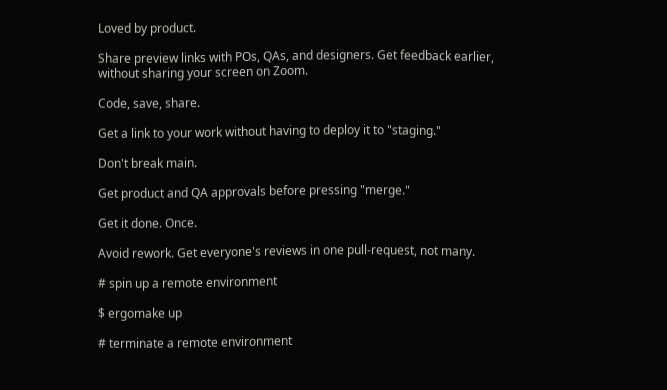Loved by product.

Share preview links with POs, QAs, and designers. Get feedback earlier, without sharing your screen on Zoom.

Code, save, share.

Get a link to your work without having to deploy it to "staging."

Don't break main.

Get product and QA approvals before pressing "merge."

Get it done. Once.

Avoid rework. Get everyone's reviews in one pull-request, not many.

# spin up a remote environment

$ ergomake up

# terminate a remote environment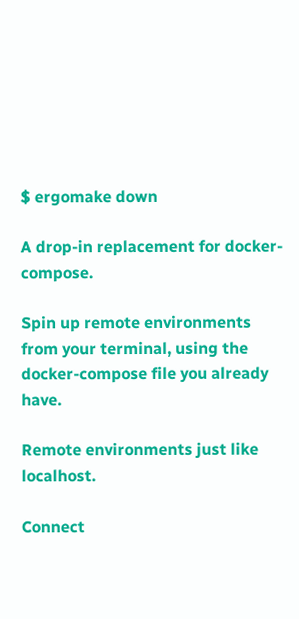$ ergomake down

A drop-in replacement for docker-compose.

Spin up remote environments from your terminal, using the docker-compose file you already have.

Remote environments just like localhost.

Connect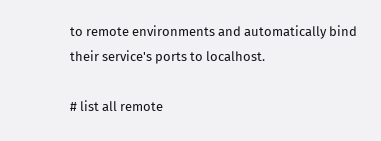to remote environments and automatically bind their service's ports to localhost.

# list all remote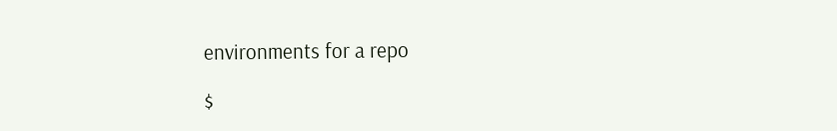environments for a repo

$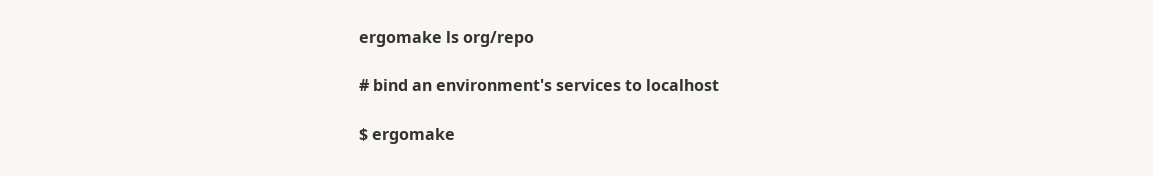ergomake ls org/repo

# bind an environment's services to localhost

$ ergomake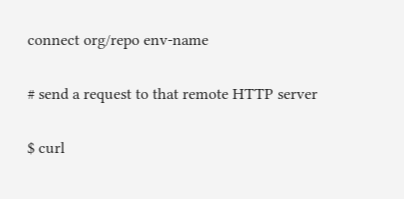connect org/repo env-name

# send a request to that remote HTTP server

$ curl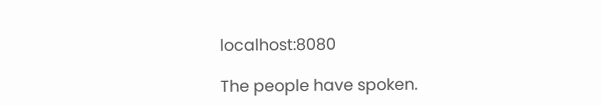localhost:8080

The people have spoken.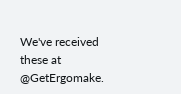We've received these at @GetErgomake.